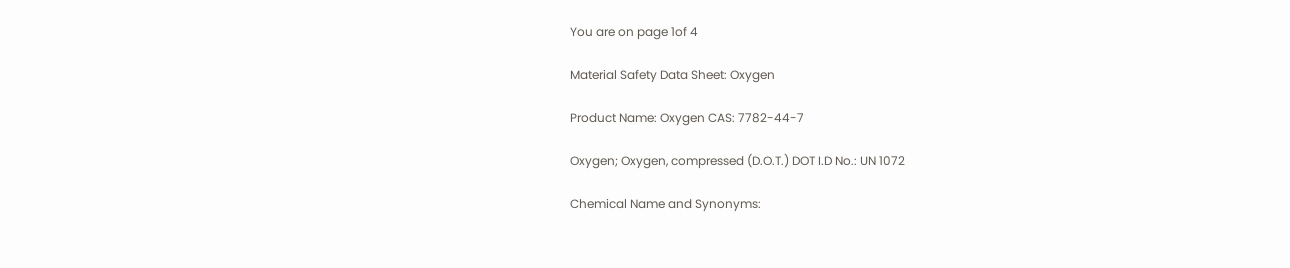You are on page 1of 4

Material Safety Data Sheet: Oxygen

Product Name: Oxygen CAS: 7782-44-7

Oxygen; Oxygen, compressed (D.O.T.) DOT I.D No.: UN 1072

Chemical Name and Synonyms: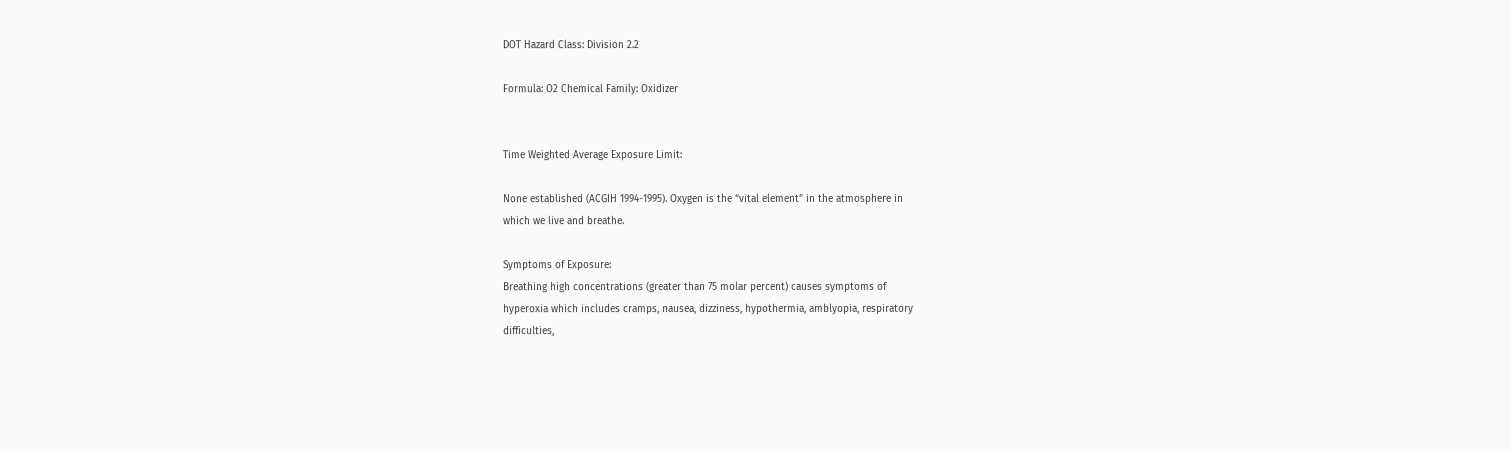DOT Hazard Class: Division 2.2

Formula: O2 Chemical Family: Oxidizer


Time Weighted Average Exposure Limit:

None established (ACGIH 1994-1995). Oxygen is the “vital element” in the atmosphere in
which we live and breathe.

Symptoms of Exposure:
Breathing high concentrations (greater than 75 molar percent) causes symptoms of
hyperoxia which includes cramps, nausea, dizziness, hypothermia, amblyopia, respiratory
difficulties,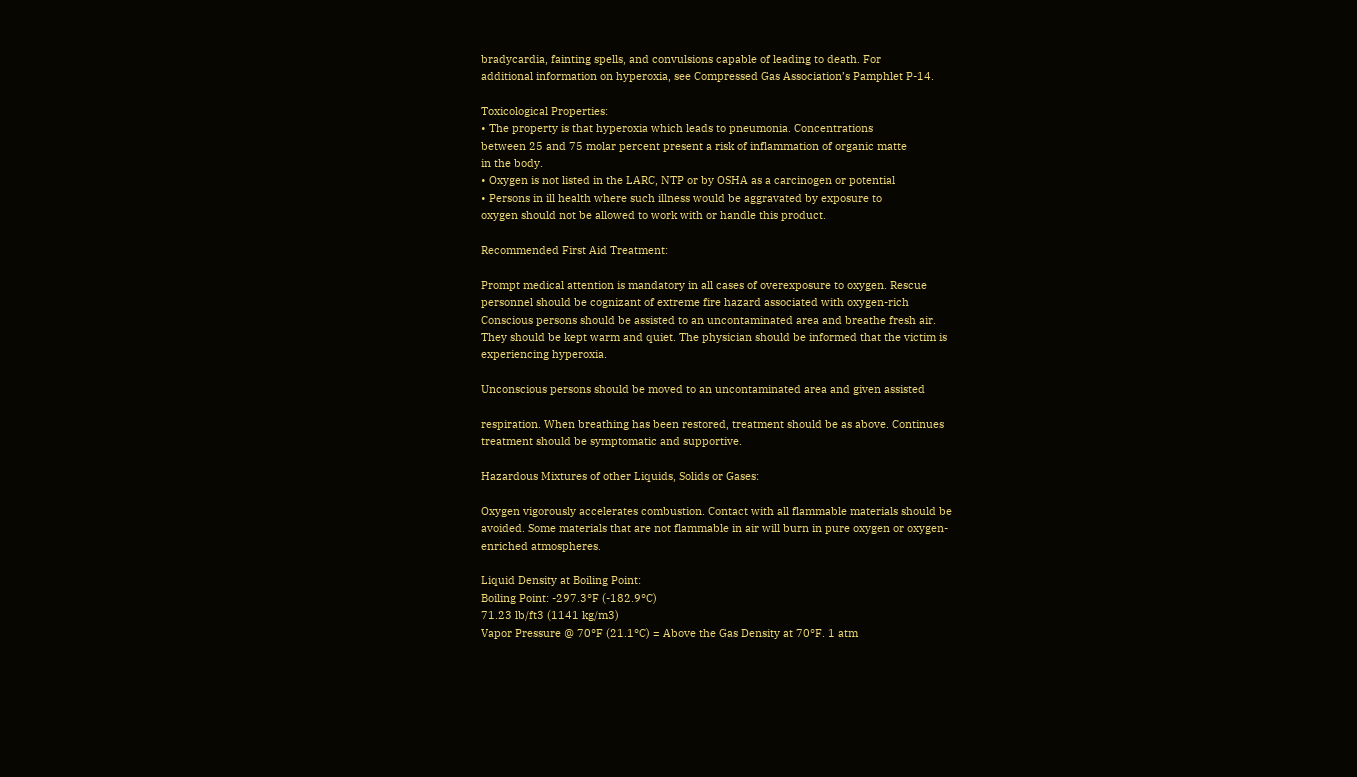bradycardia, fainting spells, and convulsions capable of leading to death. For
additional information on hyperoxia, see Compressed Gas Association’s Pamphlet P-14.

Toxicological Properties:
• The property is that hyperoxia which leads to pneumonia. Concentrations
between 25 and 75 molar percent present a risk of inflammation of organic matte
in the body.
• Oxygen is not listed in the LARC, NTP or by OSHA as a carcinogen or potential
• Persons in ill health where such illness would be aggravated by exposure to
oxygen should not be allowed to work with or handle this product.

Recommended First Aid Treatment:

Prompt medical attention is mandatory in all cases of overexposure to oxygen. Rescue
personnel should be cognizant of extreme fire hazard associated with oxygen-rich
Conscious persons should be assisted to an uncontaminated area and breathe fresh air.
They should be kept warm and quiet. The physician should be informed that the victim is
experiencing hyperoxia.

Unconscious persons should be moved to an uncontaminated area and given assisted

respiration. When breathing has been restored, treatment should be as above. Continues
treatment should be symptomatic and supportive.

Hazardous Mixtures of other Liquids, Solids or Gases:

Oxygen vigorously accelerates combustion. Contact with all flammable materials should be
avoided. Some materials that are not flammable in air will burn in pure oxygen or oxygen-
enriched atmospheres.

Liquid Density at Boiling Point:
Boiling Point: -297.3°F (-182.9°C)
71.23 lb/ft3 (1141 kg/m3)
Vapor Pressure @ 70°F (21.1°C) = Above the Gas Density at 70°F. 1 atm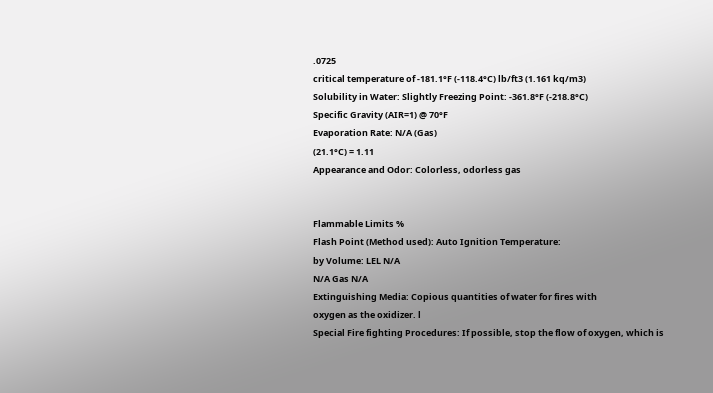.0725
critical temperature of -181.1°F (-118.4°C) lb/ft3 (1.161 kq/m3)
Solubility in Water: Slightly Freezing Point: -361.8°F (-218.8°C)
Specific Gravity (AIR=1) @ 70°F
Evaporation Rate: N/A (Gas)
(21.1°C) = 1.11
Appearance and Odor: Colorless, odorless gas


Flammable Limits %
Flash Point (Method used): Auto Ignition Temperature:
by Volume: LEL N/A
N/A Gas N/A
Extinguishing Media: Copious quantities of water for fires with
oxygen as the oxidizer. l
Special Fire fighting Procedures: If possible, stop the flow of oxygen, which is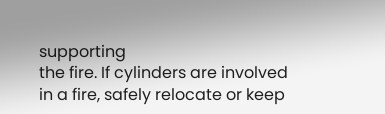supporting
the fire. If cylinders are involved in a fire, safely relocate or keep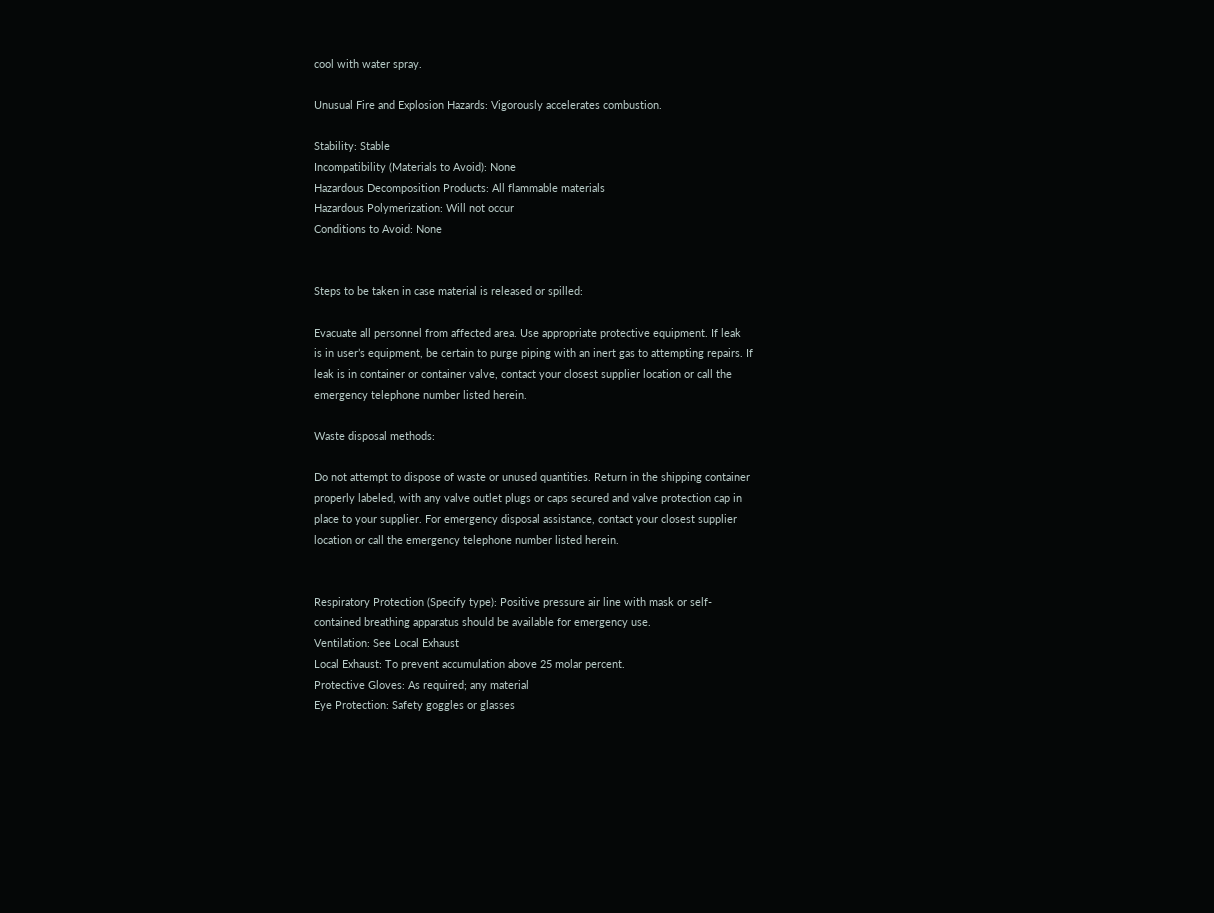cool with water spray.

Unusual Fire and Explosion Hazards: Vigorously accelerates combustion.

Stability: Stable
Incompatibility (Materials to Avoid): None
Hazardous Decomposition Products: All flammable materials
Hazardous Polymerization: Will not occur
Conditions to Avoid: None


Steps to be taken in case material is released or spilled:

Evacuate all personnel from affected area. Use appropriate protective equipment. If leak
is in user’s equipment, be certain to purge piping with an inert gas to attempting repairs. If
leak is in container or container valve, contact your closest supplier location or call the
emergency telephone number listed herein.

Waste disposal methods:

Do not attempt to dispose of waste or unused quantities. Return in the shipping container
properly labeled, with any valve outlet plugs or caps secured and valve protection cap in
place to your supplier. For emergency disposal assistance, contact your closest supplier
location or call the emergency telephone number listed herein.


Respiratory Protection (Specify type): Positive pressure air line with mask or self-
contained breathing apparatus should be available for emergency use.
Ventilation: See Local Exhaust
Local Exhaust: To prevent accumulation above 25 molar percent.
Protective Gloves: As required; any material
Eye Protection: Safety goggles or glasses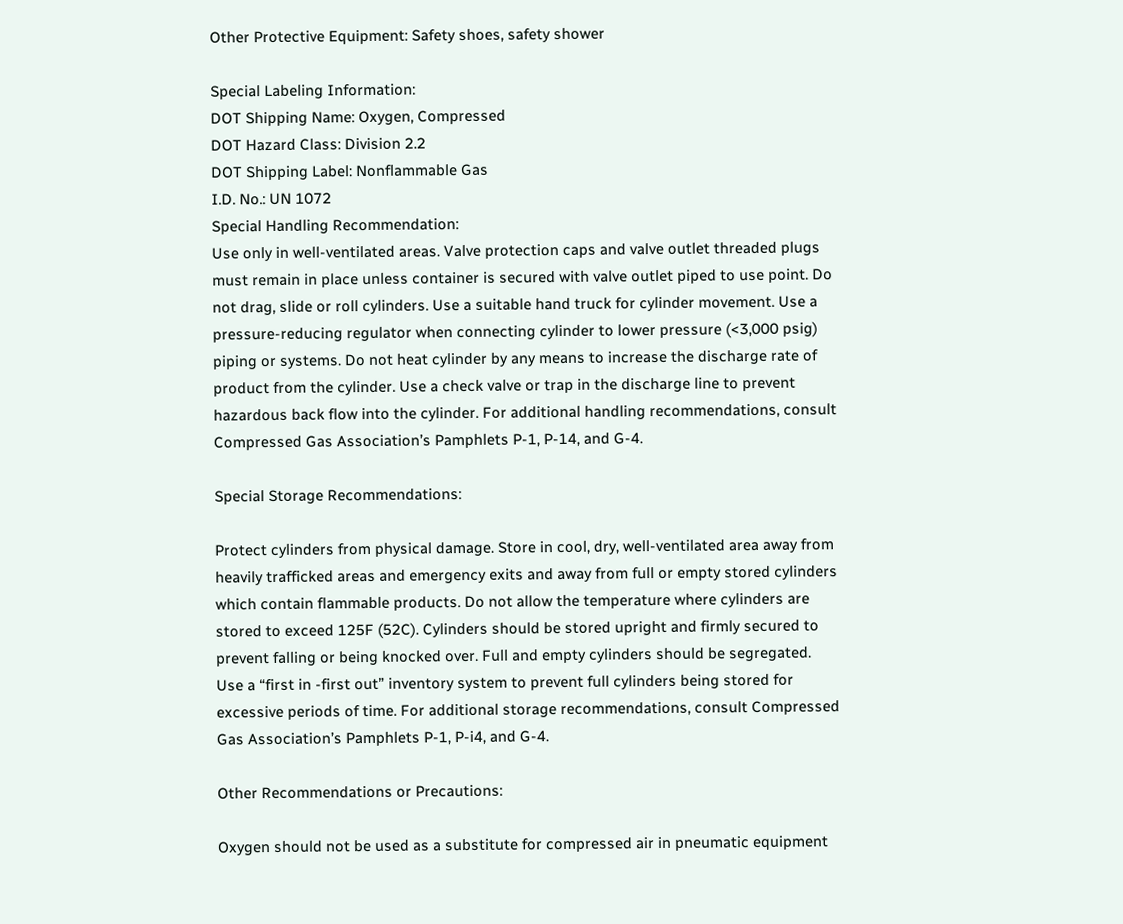Other Protective Equipment: Safety shoes, safety shower

Special Labeling Information:
DOT Shipping Name: Oxygen, Compressed
DOT Hazard Class: Division 2.2
DOT Shipping Label: Nonflammable Gas
I.D. No.: UN 1072
Special Handling Recommendation:
Use only in well-ventilated areas. Valve protection caps and valve outlet threaded plugs
must remain in place unless container is secured with valve outlet piped to use point. Do
not drag, slide or roll cylinders. Use a suitable hand truck for cylinder movement. Use a
pressure-reducing regulator when connecting cylinder to lower pressure (<3,000 psig)
piping or systems. Do not heat cylinder by any means to increase the discharge rate of
product from the cylinder. Use a check valve or trap in the discharge line to prevent
hazardous back flow into the cylinder. For additional handling recommendations, consult
Compressed Gas Association’s Pamphlets P-1, P-14, and G-4.

Special Storage Recommendations:

Protect cylinders from physical damage. Store in cool, dry, well-ventilated area away from
heavily trafficked areas and emergency exits and away from full or empty stored cylinders
which contain flammable products. Do not allow the temperature where cylinders are
stored to exceed 125F (52C). Cylinders should be stored upright and firmly secured to
prevent falling or being knocked over. Full and empty cylinders should be segregated.
Use a “first in -first out” inventory system to prevent full cylinders being stored for
excessive periods of time. For additional storage recommendations, consult Compressed
Gas Association’s Pamphlets P-1, P-i4, and G-4.

Other Recommendations or Precautions:

Oxygen should not be used as a substitute for compressed air in pneumatic equipment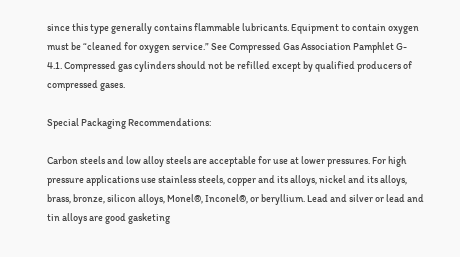since this type generally contains flammable lubricants. Equipment to contain oxygen
must be “cleaned for oxygen service.” See Compressed Gas Association Pamphlet G-
4.1. Compressed gas cylinders should not be refilled except by qualified producers of
compressed gases.

Special Packaging Recommendations:

Carbon steels and low alloy steels are acceptable for use at lower pressures. For high
pressure applications use stainless steels, copper and its alloys, nickel and its alloys,
brass, bronze, silicon alloys, Monel®, Inconel®, or beryllium. Lead and silver or lead and
tin alloys are good gasketing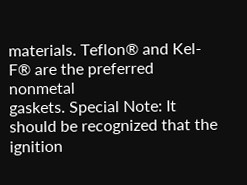materials. Teflon® and Kel-F® are the preferred nonmetal
gaskets. Special Note: It should be recognized that the ignition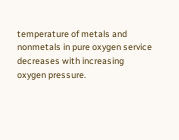temperature of metals and
nonmetals in pure oxygen service decreases with increasing oxygen pressure.